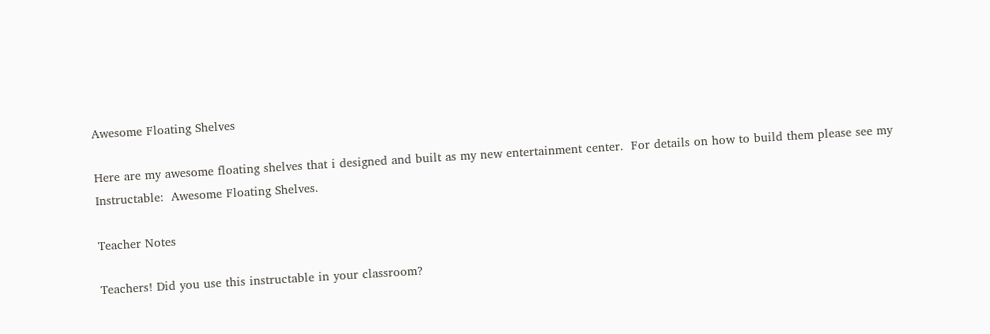Awesome Floating Shelves

Here are my awesome floating shelves that i designed and built as my new entertainment center.  For details on how to build them please see my Instructable:  Awesome Floating Shelves.

Teacher Notes

Teachers! Did you use this instructable in your classroom?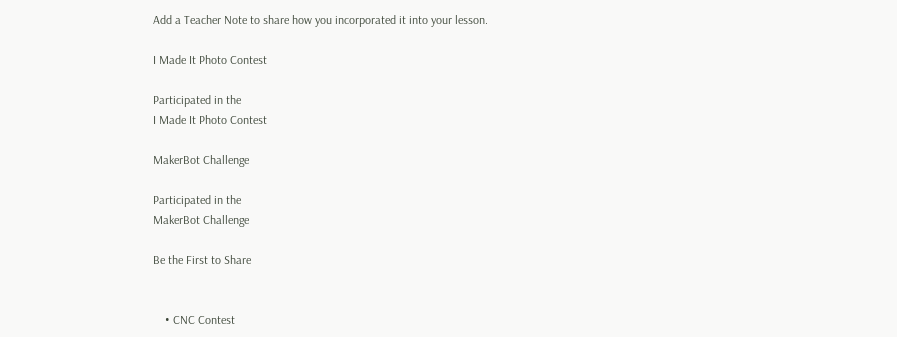Add a Teacher Note to share how you incorporated it into your lesson.

I Made It Photo Contest

Participated in the
I Made It Photo Contest

MakerBot Challenge

Participated in the
MakerBot Challenge

Be the First to Share


    • CNC Contest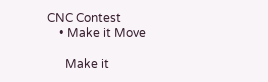CNC Contest
    • Make it Move

      Make it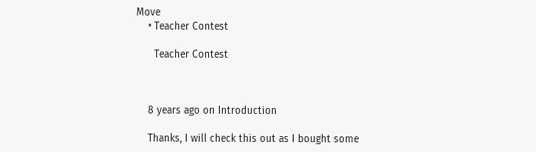Move
    • Teacher Contest

      Teacher Contest



    8 years ago on Introduction

    Thanks, I will check this out as I bought some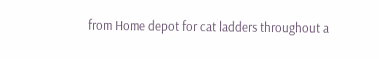from Home depot for cat ladders throughout a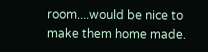room....would be nice to make them home made.